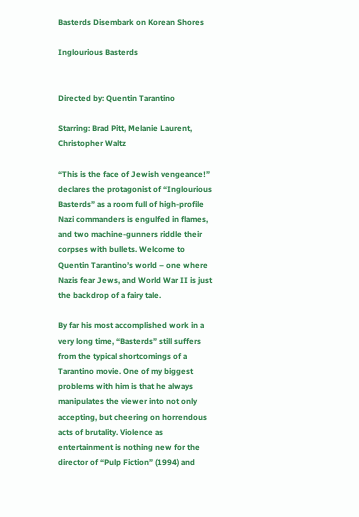Basterds Disembark on Korean Shores

Inglourious Basterds


Directed by: Quentin Tarantino

Starring: Brad Pitt, Melanie Laurent, Christopher Waltz

“This is the face of Jewish vengeance!” declares the protagonist of “Inglourious Basterds” as a room full of high-profile Nazi commanders is engulfed in flames, and two machine-gunners riddle their corpses with bullets. Welcome to Quentin Tarantino’s world – one where Nazis fear Jews, and World War II is just the backdrop of a fairy tale.

By far his most accomplished work in a very long time, “Basterds” still suffers from the typical shortcomings of a Tarantino movie. One of my biggest problems with him is that he always manipulates the viewer into not only accepting, but cheering on horrendous acts of brutality. Violence as entertainment is nothing new for the director of “Pulp Fiction” (1994) and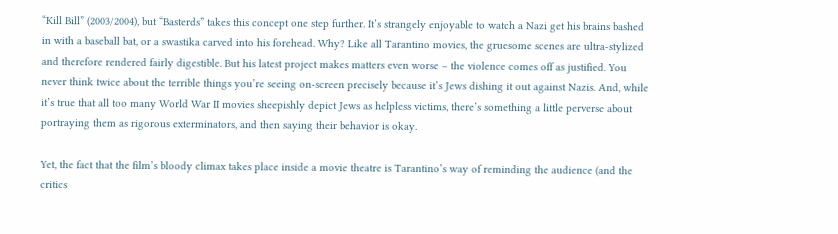“Kill Bill” (2003/2004), but “Basterds” takes this concept one step further. It’s strangely enjoyable to watch a Nazi get his brains bashed in with a baseball bat, or a swastika carved into his forehead. Why? Like all Tarantino movies, the gruesome scenes are ultra-stylized and therefore rendered fairly digestible. But his latest project makes matters even worse – the violence comes off as justified. You never think twice about the terrible things you’re seeing on-screen precisely because it’s Jews dishing it out against Nazis. And, while it’s true that all too many World War II movies sheepishly depict Jews as helpless victims, there’s something a little perverse about portraying them as rigorous exterminators, and then saying their behavior is okay.

Yet, the fact that the film’s bloody climax takes place inside a movie theatre is Tarantino’s way of reminding the audience (and the critics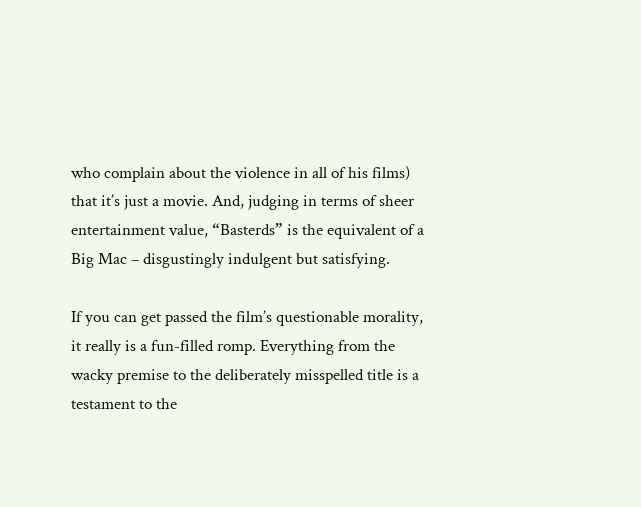who complain about the violence in all of his films) that it’s just a movie. And, judging in terms of sheer entertainment value, “Basterds” is the equivalent of a Big Mac – disgustingly indulgent but satisfying.

If you can get passed the film’s questionable morality, it really is a fun-filled romp. Everything from the wacky premise to the deliberately misspelled title is a testament to the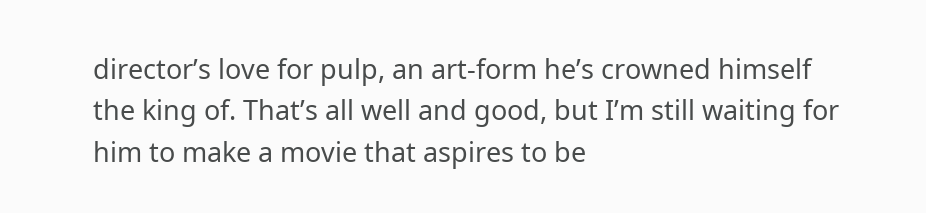director’s love for pulp, an art-form he’s crowned himself the king of. That’s all well and good, but I’m still waiting for him to make a movie that aspires to be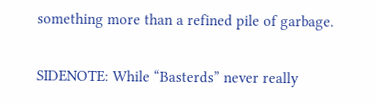something more than a refined pile of garbage.

SIDENOTE: While “Basterds” never really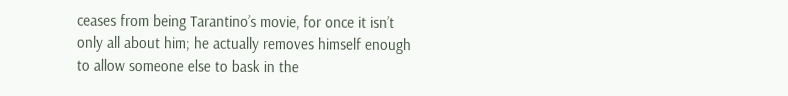ceases from being Tarantino’s movie, for once it isn’t only all about him; he actually removes himself enough to allow someone else to bask in the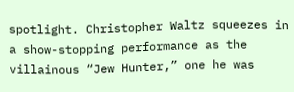spotlight. Christopher Waltz squeezes in a show-stopping performance as the villainous “Jew Hunter,” one he was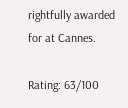rightfully awarded for at Cannes.

Rating: 63/100